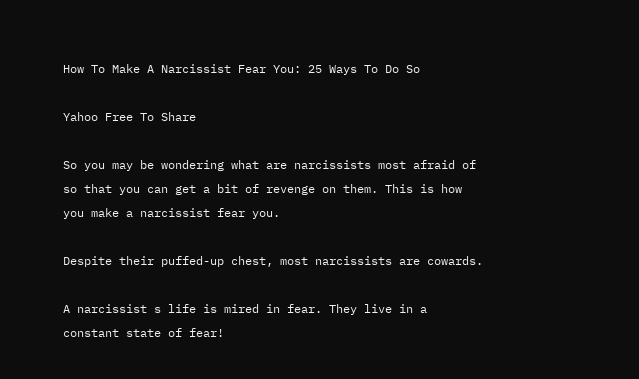How To Make A Narcissist Fear You: 25 Ways To Do So

Yahoo Free To Share

So you may be wondering what are narcissists most afraid of so that you can get a bit of revenge on them. This is how you make a narcissist fear you.

Despite their puffed-up chest, most narcissists are cowards.

A narcissist s life is mired in fear. They live in a constant state of fear!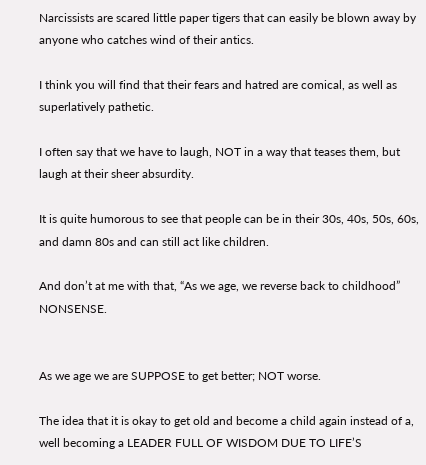Narcissists are scared little paper tigers that can easily be blown away by anyone who catches wind of their antics.

I think you will find that their fears and hatred are comical, as well as superlatively pathetic.

I often say that we have to laugh, NOT in a way that teases them, but laugh at their sheer absurdity.

It is quite humorous to see that people can be in their 30s, 40s, 50s, 60s, and damn 80s and can still act like children.

And don’t at me with that, “As we age, we reverse back to childhood” NONSENSE.


As we age we are SUPPOSE to get better; NOT worse.

The idea that it is okay to get old and become a child again instead of a, well becoming a LEADER FULL OF WISDOM DUE TO LIFE’S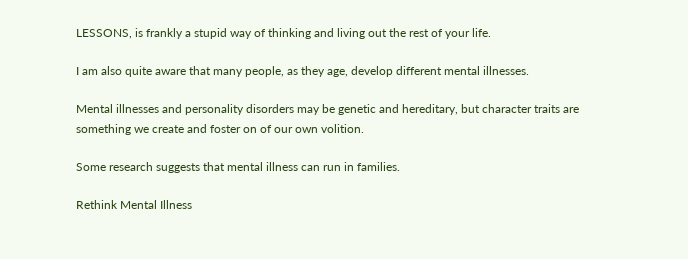LESSONS, is frankly a stupid way of thinking and living out the rest of your life.

I am also quite aware that many people, as they age, develop different mental illnesses.

Mental illnesses and personality disorders may be genetic and hereditary, but character traits are something we create and foster on of our own volition.

Some research suggests that mental illness can run in families.

Rethink Mental Illness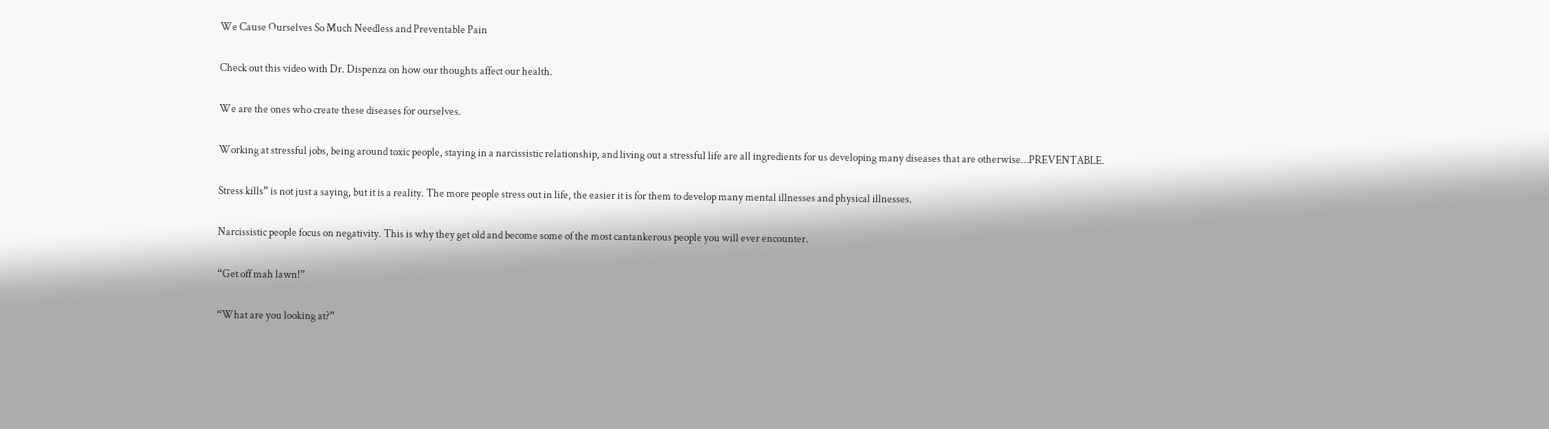We Cause Ourselves So Much Needless and Preventable Pain

Check out this video with Dr. Dispenza on how our thoughts affect our health.

We are the ones who create these diseases for ourselves.

Working at stressful jobs, being around toxic people, staying in a narcissistic relationship, and living out a stressful life are all ingredients for us developing many diseases that are otherwise…PREVENTABLE.

Stress kills” is not just a saying, but it is a reality. The more people stress out in life, the easier it is for them to develop many mental illnesses and physical illnesses.

Narcissistic people focus on negativity. This is why they get old and become some of the most cantankerous people you will ever encounter.

“Get off mah lawn!”

“What are you looking at?”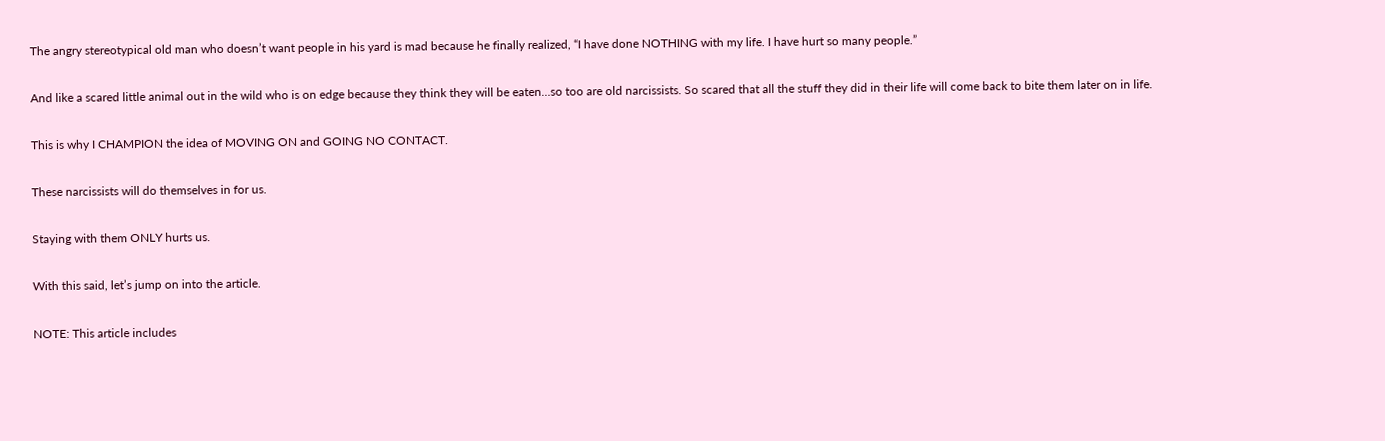The angry stereotypical old man who doesn’t want people in his yard is mad because he finally realized, “I have done NOTHING with my life. I have hurt so many people.”

And like a scared little animal out in the wild who is on edge because they think they will be eaten…so too are old narcissists. So scared that all the stuff they did in their life will come back to bite them later on in life.

This is why I CHAMPION the idea of MOVING ON and GOING NO CONTACT.

These narcissists will do themselves in for us.

Staying with them ONLY hurts us.

With this said, let’s jump on into the article.

NOTE: This article includes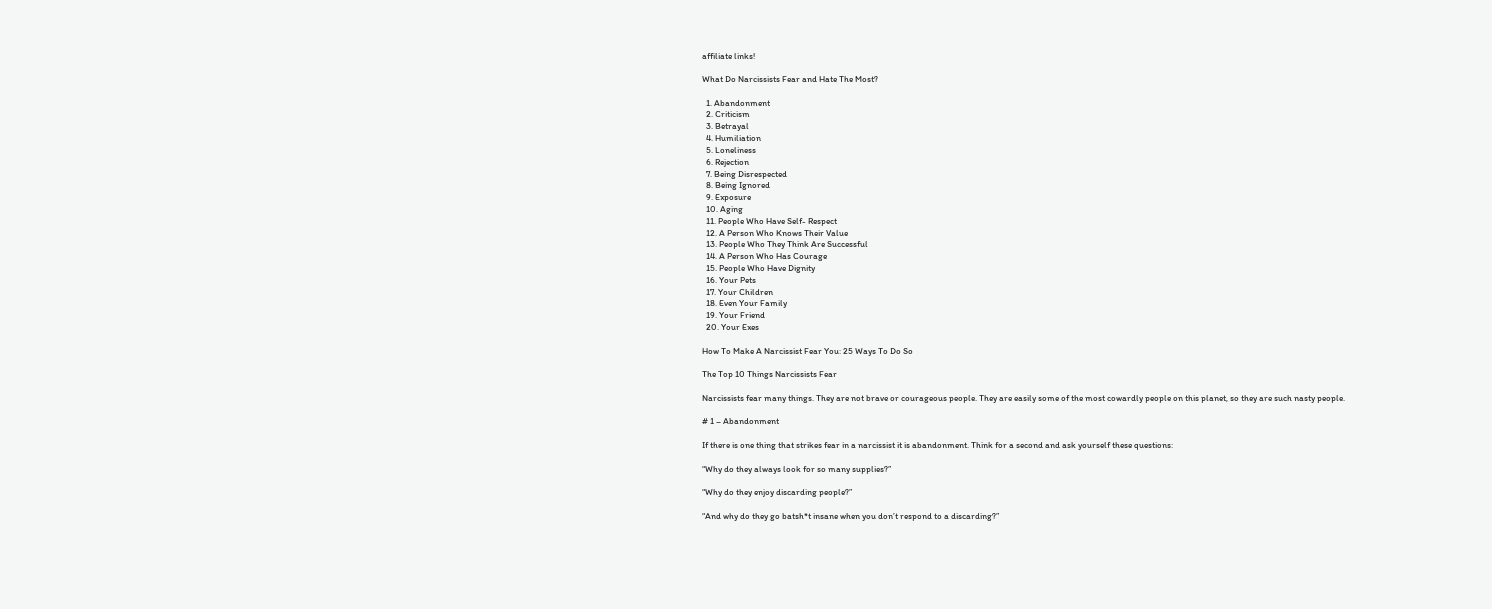affiliate links!

What Do Narcissists Fear and Hate The Most?

  1. Abandonment
  2. Criticism
  3. Betrayal
  4. Humiliation
  5. Loneliness
  6. Rejection
  7. Being Disrespected
  8. Being Ignored
  9. Exposure
  10. Aging
  11. People Who Have Self- Respect
  12. A Person Who Knows Their Value
  13. People Who They Think Are Successful
  14. A Person Who Has Courage
  15. People Who Have Dignity
  16. Your Pets
  17. Your Children
  18. Even Your Family
  19. Your Friend
  20. Your Exes

How To Make A Narcissist Fear You: 25 Ways To Do So

The Top 10 Things Narcissists Fear

Narcissists fear many things. They are not brave or courageous people. They are easily some of the most cowardly people on this planet, so they are such nasty people.

# 1 – Abandonment

If there is one thing that strikes fear in a narcissist it is abandonment. Think for a second and ask yourself these questions:

“Why do they always look for so many supplies?”

“Why do they enjoy discarding people?”

“And why do they go batsh*t insane when you don’t respond to a discarding?”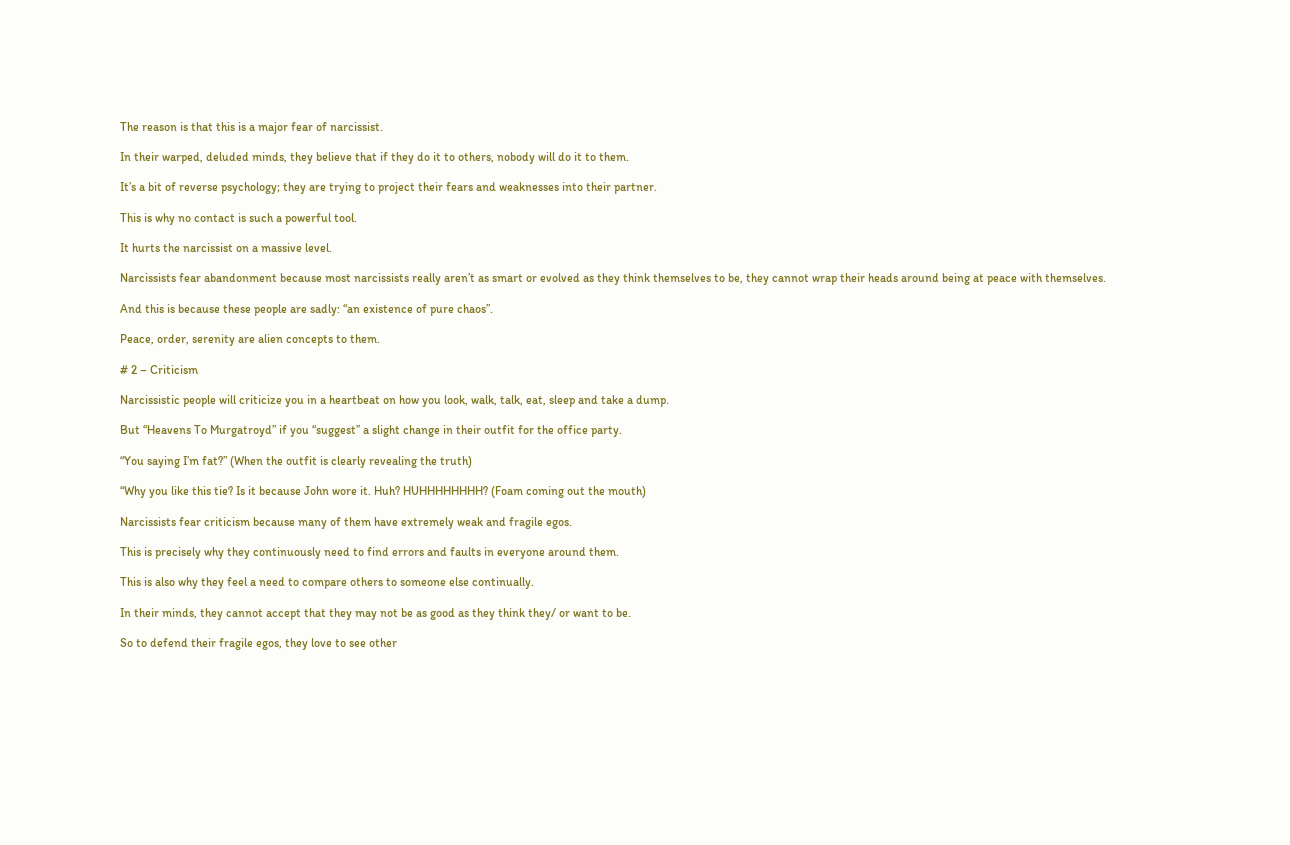The reason is that this is a major fear of narcissist.

In their warped, deluded minds, they believe that if they do it to others, nobody will do it to them.

It’s a bit of reverse psychology; they are trying to project their fears and weaknesses into their partner.

This is why no contact is such a powerful tool.

It hurts the narcissist on a massive level.

Narcissists fear abandonment because most narcissists really aren’t as smart or evolved as they think themselves to be, they cannot wrap their heads around being at peace with themselves.

And this is because these people are sadly: “an existence of pure chaos”.

Peace, order, serenity are alien concepts to them.

# 2 – Criticism

Narcissistic people will criticize you in a heartbeat on how you look, walk, talk, eat, sleep and take a dump.

But “Heavens To Murgatroyd” if you “suggest” a slight change in their outfit for the office party.

“You saying I’m fat?” (When the outfit is clearly revealing the truth)

“Why you like this tie? Is it because John wore it. Huh? HUHHHHHHHH? (Foam coming out the mouth)

Narcissists fear criticism because many of them have extremely weak and fragile egos.

This is precisely why they continuously need to find errors and faults in everyone around them.

This is also why they feel a need to compare others to someone else continually.

In their minds, they cannot accept that they may not be as good as they think they/ or want to be.

So to defend their fragile egos, they love to see other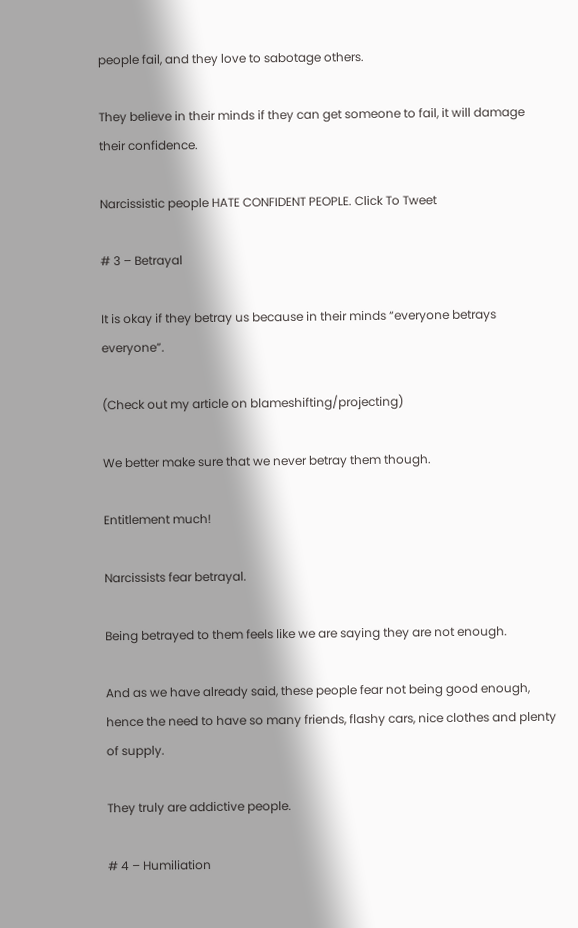people fail, and they love to sabotage others.

They believe in their minds if they can get someone to fail, it will damage their confidence.

Narcissistic people HATE CONFIDENT PEOPLE. Click To Tweet

# 3 – Betrayal

It is okay if they betray us because in their minds “everyone betrays everyone”.

(Check out my article on blameshifting/projecting)

We better make sure that we never betray them though.

Entitlement much!

Narcissists fear betrayal.

Being betrayed to them feels like we are saying they are not enough.

And as we have already said, these people fear not being good enough, hence the need to have so many friends, flashy cars, nice clothes and plenty of supply.

They truly are addictive people.

# 4 – Humiliation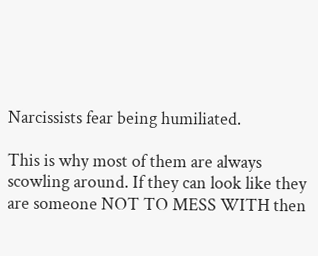Narcissists fear being humiliated.

This is why most of them are always scowling around. If they can look like they are someone NOT TO MESS WITH then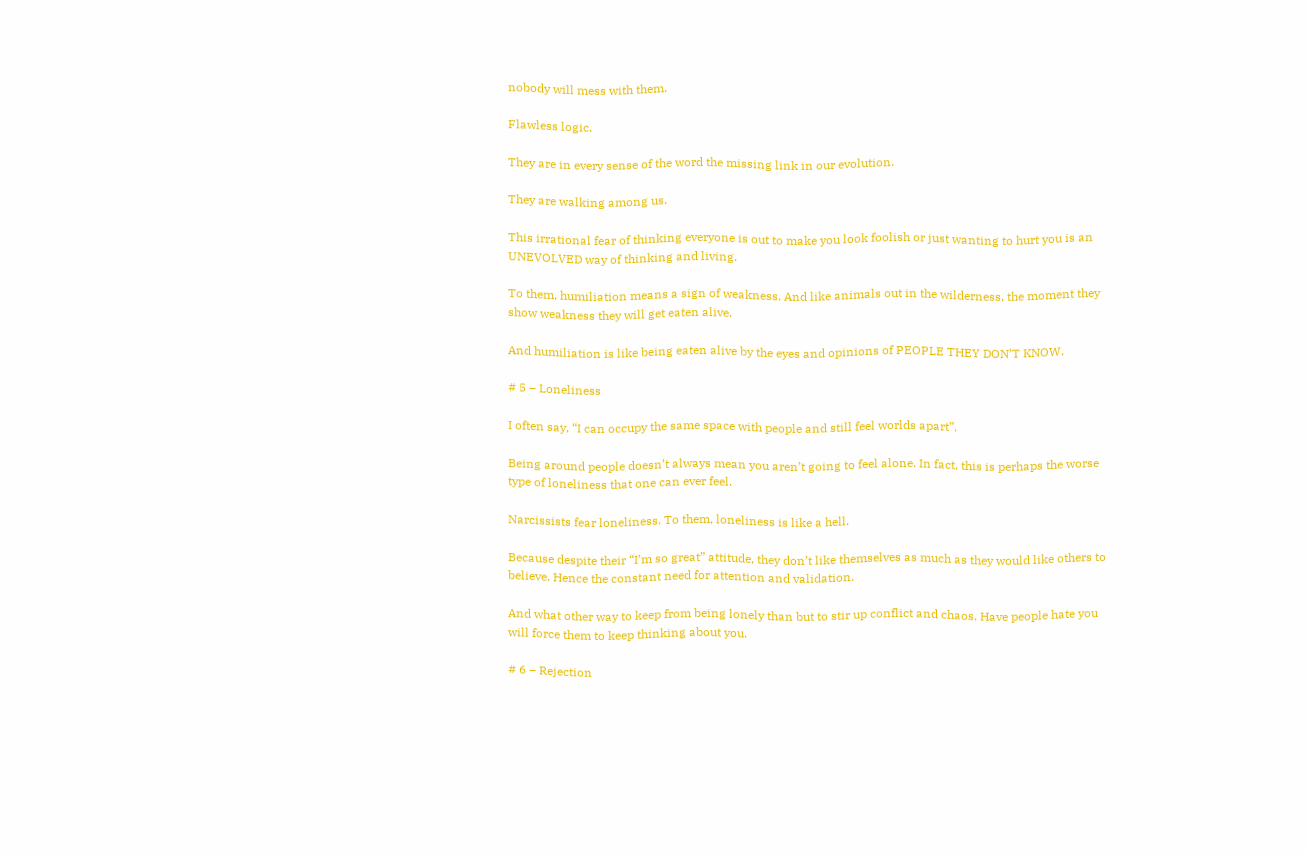nobody will mess with them.

Flawless logic.

They are in every sense of the word the missing link in our evolution.

They are walking among us.

This irrational fear of thinking everyone is out to make you look foolish or just wanting to hurt you is an UNEVOLVED way of thinking and living.

To them, humiliation means a sign of weakness. And like animals out in the wilderness, the moment they show weakness they will get eaten alive.

And humiliation is like being eaten alive by the eyes and opinions of PEOPLE THEY DON’T KNOW.

# 5 – Loneliness

I often say, “I can occupy the same space with people and still feel worlds apart”.

Being around people doesn’t always mean you aren’t going to feel alone. In fact, this is perhaps the worse type of loneliness that one can ever feel.

Narcissists fear loneliness. To them, loneliness is like a hell.

Because despite their “I’m so great” attitude, they don’t like themselves as much as they would like others to believe. Hence the constant need for attention and validation.

And what other way to keep from being lonely than but to stir up conflict and chaos. Have people hate you will force them to keep thinking about you.

# 6 – Rejection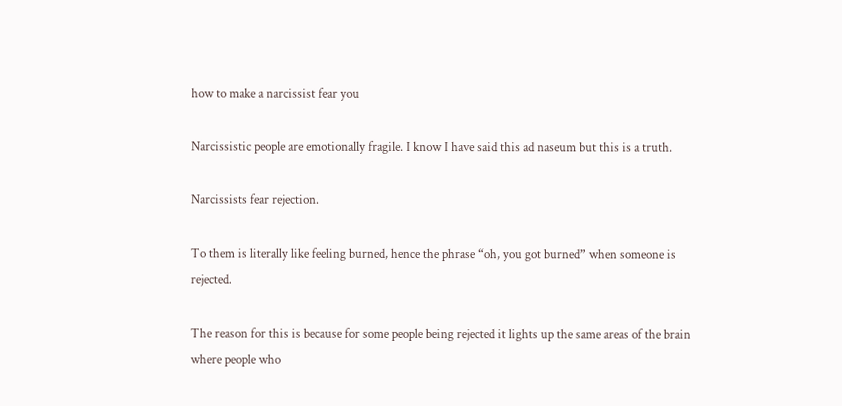how to make a narcissist fear you

Narcissistic people are emotionally fragile. I know I have said this ad naseum but this is a truth.

Narcissists fear rejection.

To them is literally like feeling burned, hence the phrase “oh, you got burned” when someone is rejected.

The reason for this is because for some people being rejected it lights up the same areas of the brain where people who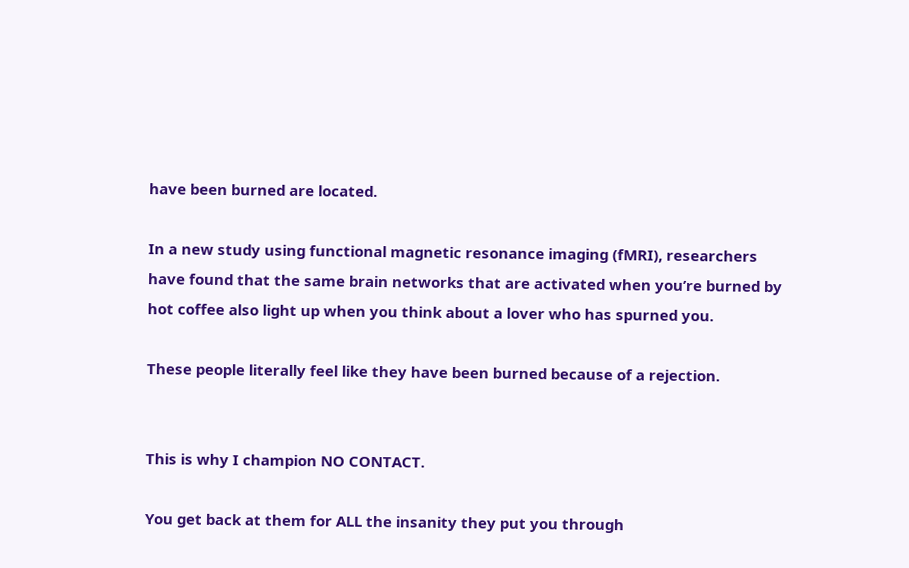have been burned are located.

In a new study using functional magnetic resonance imaging (fMRI), researchers have found that the same brain networks that are activated when you’re burned by hot coffee also light up when you think about a lover who has spurned you.

These people literally feel like they have been burned because of a rejection.


This is why I champion NO CONTACT.

You get back at them for ALL the insanity they put you through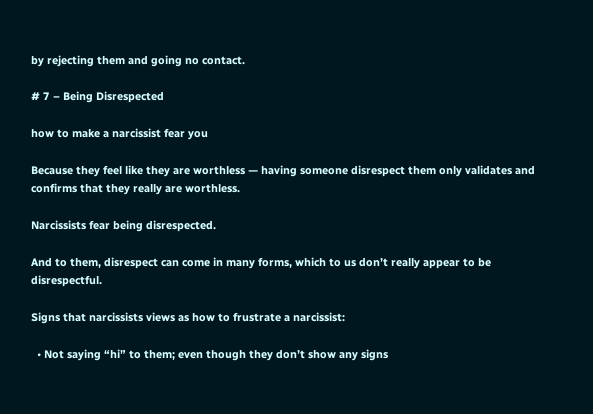by rejecting them and going no contact.

# 7 – Being Disrespected

how to make a narcissist fear you

Because they feel like they are worthless — having someone disrespect them only validates and confirms that they really are worthless.

Narcissists fear being disrespected.

And to them, disrespect can come in many forms, which to us don’t really appear to be disrespectful.

Signs that narcissists views as how to frustrate a narcissist:

  • Not saying “hi” to them; even though they don’t show any signs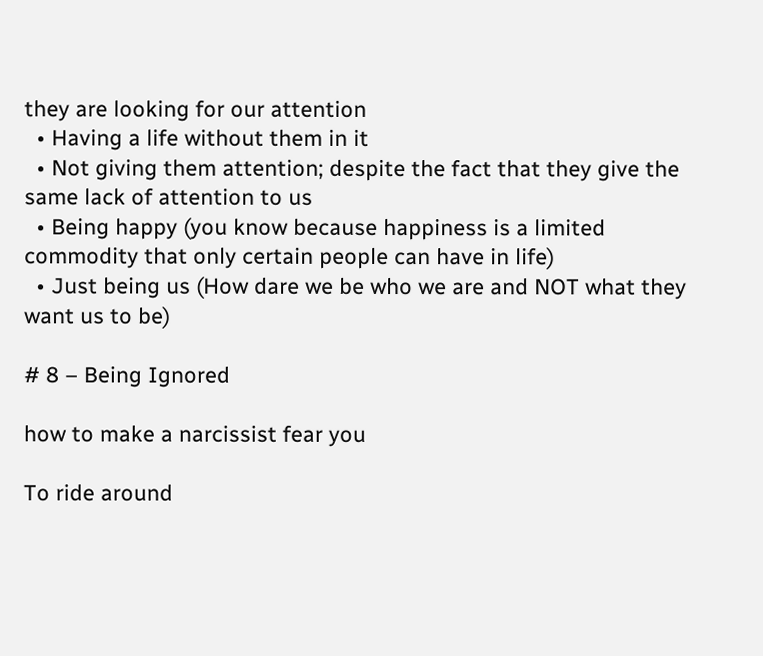they are looking for our attention
  • Having a life without them in it
  • Not giving them attention; despite the fact that they give the same lack of attention to us
  • Being happy (you know because happiness is a limited commodity that only certain people can have in life)
  • Just being us (How dare we be who we are and NOT what they want us to be)

# 8 – Being Ignored

how to make a narcissist fear you

To ride around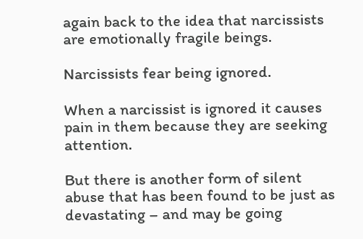again back to the idea that narcissists are emotionally fragile beings.

Narcissists fear being ignored.

When a narcissist is ignored it causes pain in them because they are seeking attention.

But there is another form of silent abuse that has been found to be just as devastating – and may be going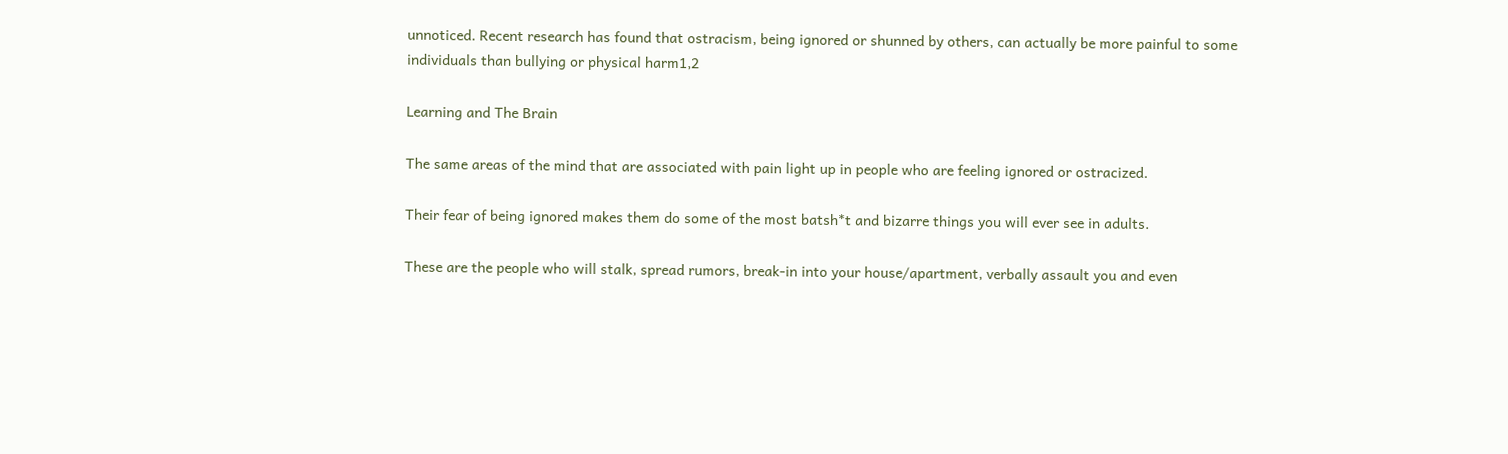unnoticed. Recent research has found that ostracism, being ignored or shunned by others, can actually be more painful to some individuals than bullying or physical harm1,2

Learning and The Brain

The same areas of the mind that are associated with pain light up in people who are feeling ignored or ostracized.

Their fear of being ignored makes them do some of the most batsh*t and bizarre things you will ever see in adults.

These are the people who will stalk, spread rumors, break-in into your house/apartment, verbally assault you and even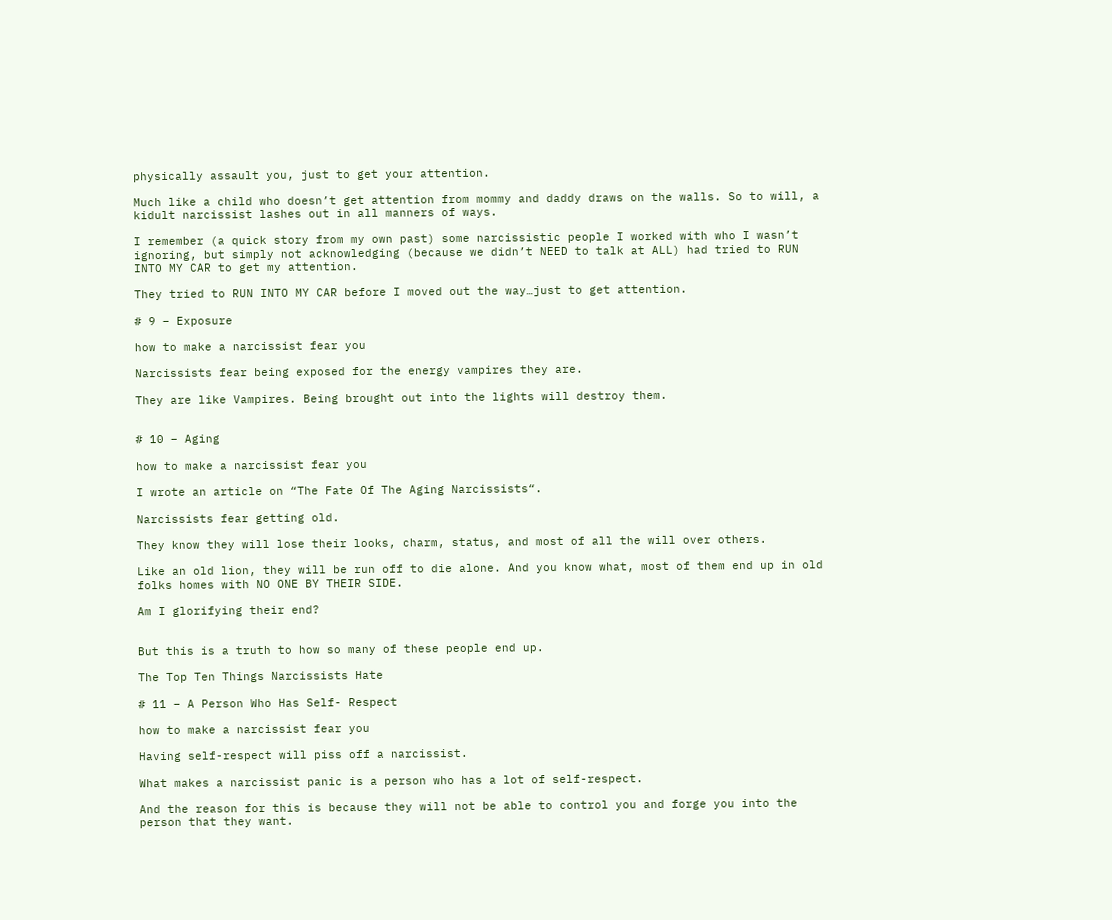physically assault you, just to get your attention.

Much like a child who doesn’t get attention from mommy and daddy draws on the walls. So to will, a kidult narcissist lashes out in all manners of ways.

I remember (a quick story from my own past) some narcissistic people I worked with who I wasn’t ignoring, but simply not acknowledging (because we didn’t NEED to talk at ALL) had tried to RUN INTO MY CAR to get my attention.

They tried to RUN INTO MY CAR before I moved out the way…just to get attention.

# 9 – Exposure

how to make a narcissist fear you

Narcissists fear being exposed for the energy vampires they are.

They are like Vampires. Being brought out into the lights will destroy them.


# 10 – Aging

how to make a narcissist fear you

I wrote an article on “The Fate Of The Aging Narcissists“.

Narcissists fear getting old.

They know they will lose their looks, charm, status, and most of all the will over others.

Like an old lion, they will be run off to die alone. And you know what, most of them end up in old folks homes with NO ONE BY THEIR SIDE.

Am I glorifying their end?


But this is a truth to how so many of these people end up.

The Top Ten Things Narcissists Hate

# 11 – A Person Who Has Self- Respect

how to make a narcissist fear you

Having self-respect will piss off a narcissist.

What makes a narcissist panic is a person who has a lot of self-respect.

And the reason for this is because they will not be able to control you and forge you into the person that they want.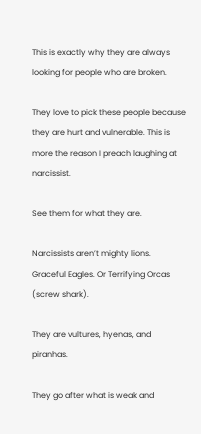This is exactly why they are always looking for people who are broken.

They love to pick these people because they are hurt and vulnerable. This is more the reason I preach laughing at narcissist.

See them for what they are.

Narcissists aren’t mighty lions. Graceful Eagles. Or Terrifying Orcas (screw shark).

They are vultures, hyenas, and piranhas.

They go after what is weak and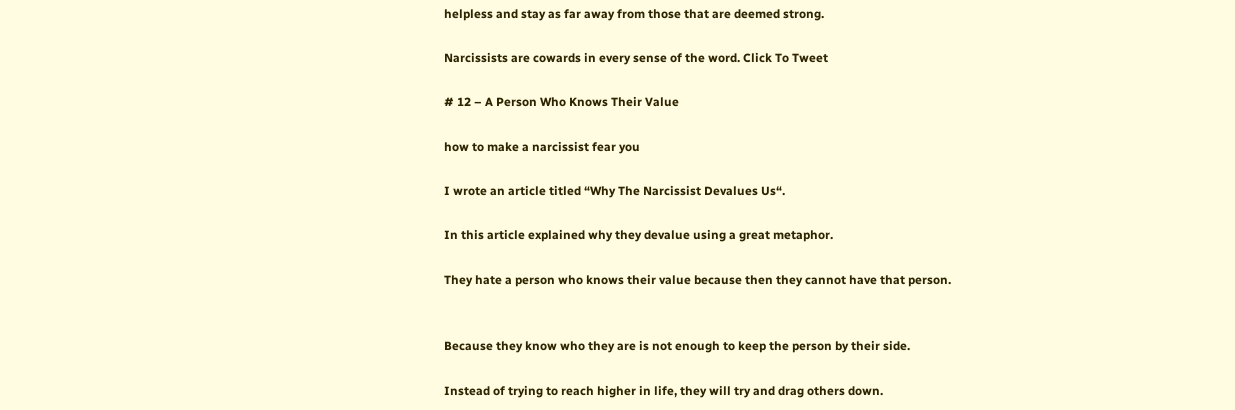helpless and stay as far away from those that are deemed strong.

Narcissists are cowards in every sense of the word. Click To Tweet

# 12 – A Person Who Knows Their Value

how to make a narcissist fear you

I wrote an article titled “Why The Narcissist Devalues Us“.

In this article explained why they devalue using a great metaphor.

They hate a person who knows their value because then they cannot have that person.


Because they know who they are is not enough to keep the person by their side.

Instead of trying to reach higher in life, they will try and drag others down.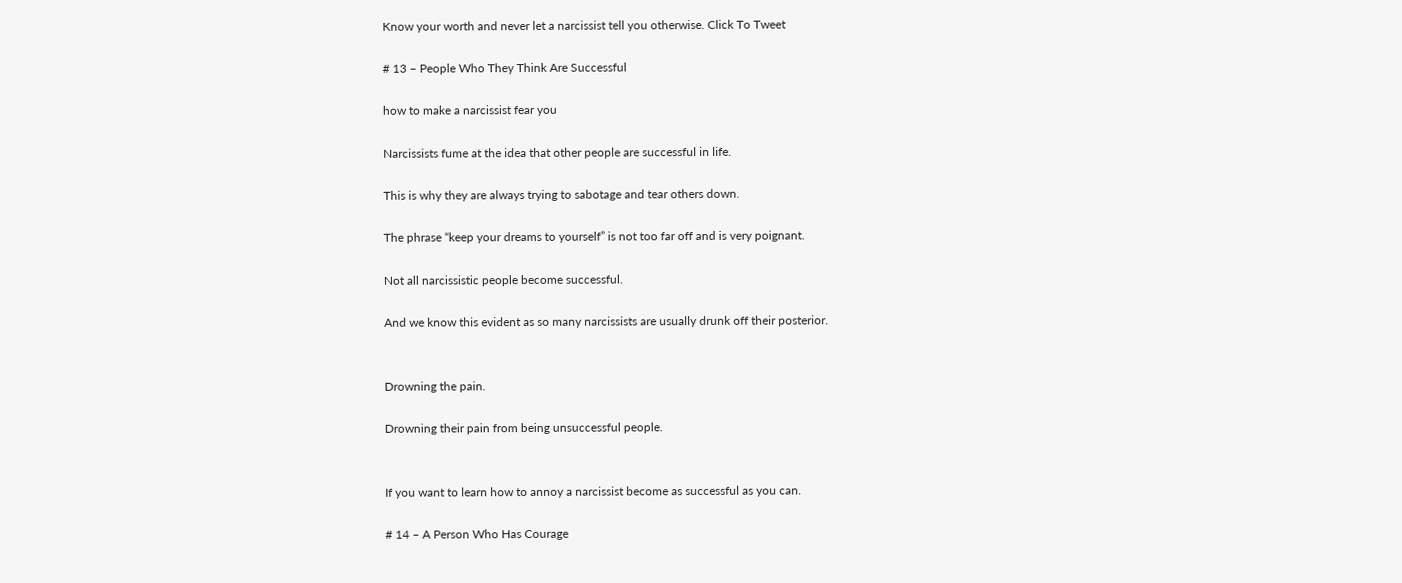Know your worth and never let a narcissist tell you otherwise. Click To Tweet

# 13 – People Who They Think Are Successful

how to make a narcissist fear you

Narcissists fume at the idea that other people are successful in life.

This is why they are always trying to sabotage and tear others down.

The phrase “keep your dreams to yourself” is not too far off and is very poignant.

Not all narcissistic people become successful.

And we know this evident as so many narcissists are usually drunk off their posterior.


Drowning the pain.

Drowning their pain from being unsuccessful people.


If you want to learn how to annoy a narcissist become as successful as you can.

# 14 – A Person Who Has Courage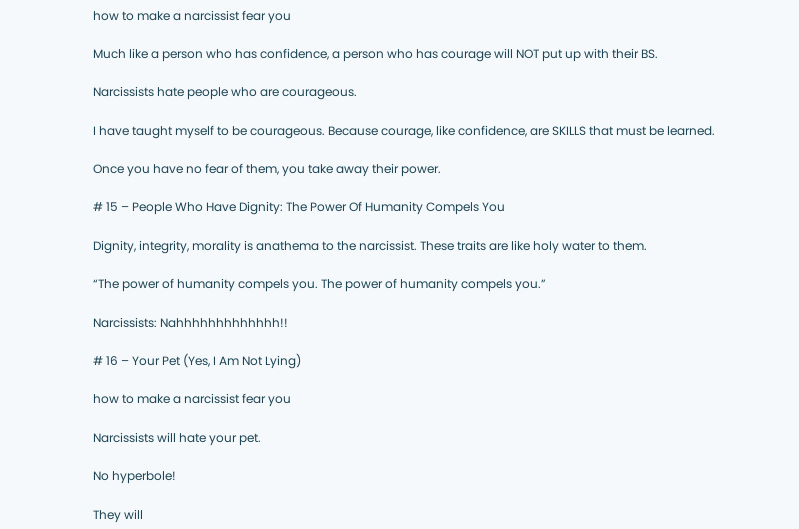how to make a narcissist fear you

Much like a person who has confidence, a person who has courage will NOT put up with their BS.

Narcissists hate people who are courageous.

I have taught myself to be courageous. Because courage, like confidence, are SKILLS that must be learned.

Once you have no fear of them, you take away their power.

# 15 – People Who Have Dignity: The Power Of Humanity Compels You

Dignity, integrity, morality is anathema to the narcissist. These traits are like holy water to them.

“The power of humanity compels you. The power of humanity compels you.”

Narcissists: Nahhhhhhhhhhhhh!!

# 16 – Your Pet (Yes, I Am Not Lying)

how to make a narcissist fear you

Narcissists will hate your pet.

No hyperbole!

They will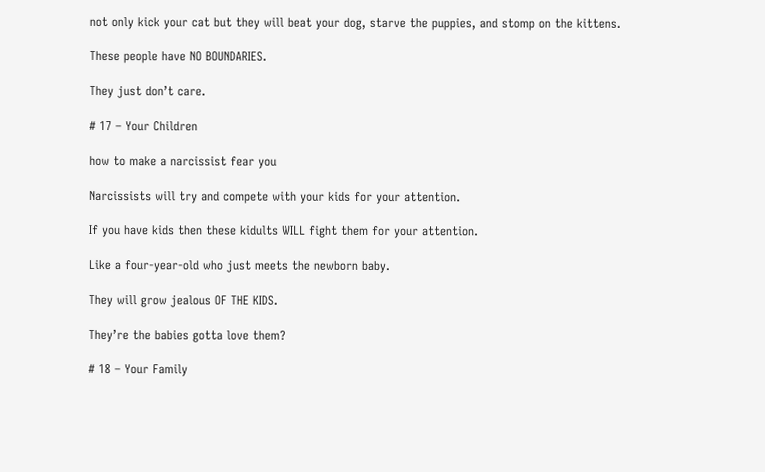not only kick your cat but they will beat your dog, starve the puppies, and stomp on the kittens.

These people have NO BOUNDARIES.

They just don’t care.

# 17 – Your Children

how to make a narcissist fear you

Narcissists will try and compete with your kids for your attention.

If you have kids then these kidults WILL fight them for your attention.

Like a four-year-old who just meets the newborn baby.

They will grow jealous OF THE KIDS.

They’re the babies gotta love them?

# 18 – Your Family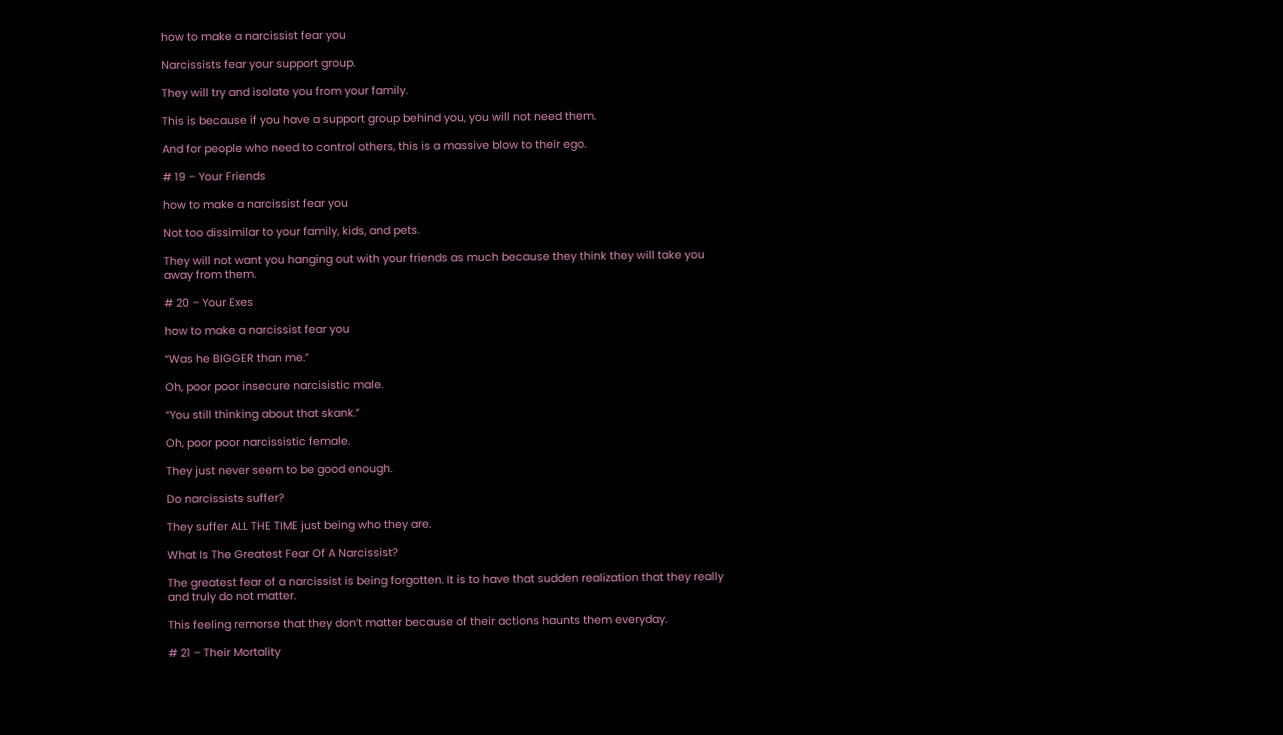how to make a narcissist fear you

Narcissists fear your support group.

They will try and isolate you from your family.

This is because if you have a support group behind you, you will not need them.

And for people who need to control others, this is a massive blow to their ego.

# 19 – Your Friends

how to make a narcissist fear you

Not too dissimilar to your family, kids, and pets.

They will not want you hanging out with your friends as much because they think they will take you away from them.

# 20 – Your Exes

how to make a narcissist fear you

“Was he BIGGER than me.”

Oh, poor poor insecure narcisistic male.

“You still thinking about that skank.”

Oh, poor poor narcissistic female.

They just never seem to be good enough.

Do narcissists suffer?

They suffer ALL THE TIME just being who they are.

What Is The Greatest Fear Of A Narcissist?

The greatest fear of a narcissist is being forgotten. It is to have that sudden realization that they really and truly do not matter.

This feeling remorse that they don’t matter because of their actions haunts them everyday.

# 21 – Their Mortality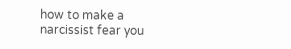how to make a narcissist fear you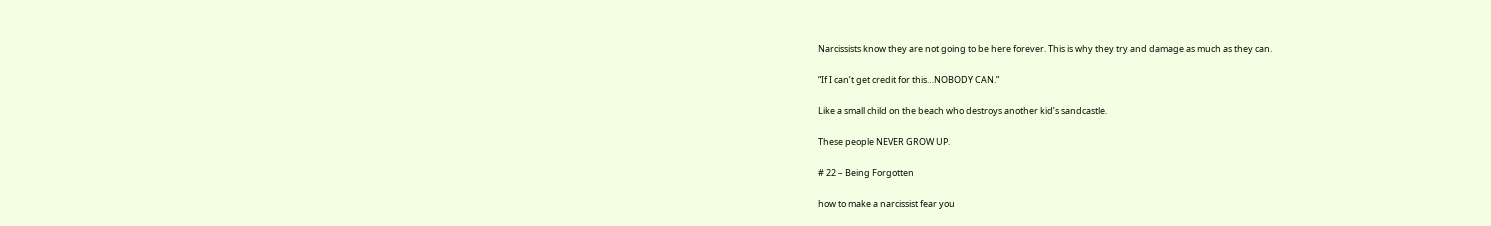Narcissists know they are not going to be here forever. This is why they try and damage as much as they can.

“If I can’t get credit for this…NOBODY CAN.”

Like a small child on the beach who destroys another kid’s sandcastle.

These people NEVER GROW UP.

# 22 – Being Forgotten

how to make a narcissist fear you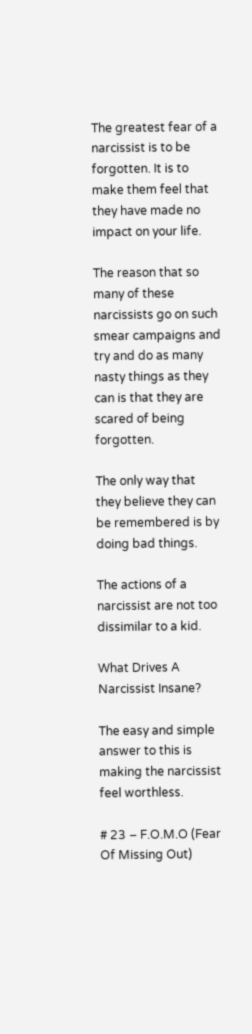The greatest fear of a narcissist is to be forgotten. It is to make them feel that they have made no impact on your life.

The reason that so many of these narcissists go on such smear campaigns and try and do as many nasty things as they can is that they are scared of being forgotten.

The only way that they believe they can be remembered is by doing bad things.

The actions of a narcissist are not too dissimilar to a kid.

What Drives A Narcissist Insane?

The easy and simple answer to this is making the narcissist feel worthless.

# 23 – F.O.M.O (Fear Of Missing Out)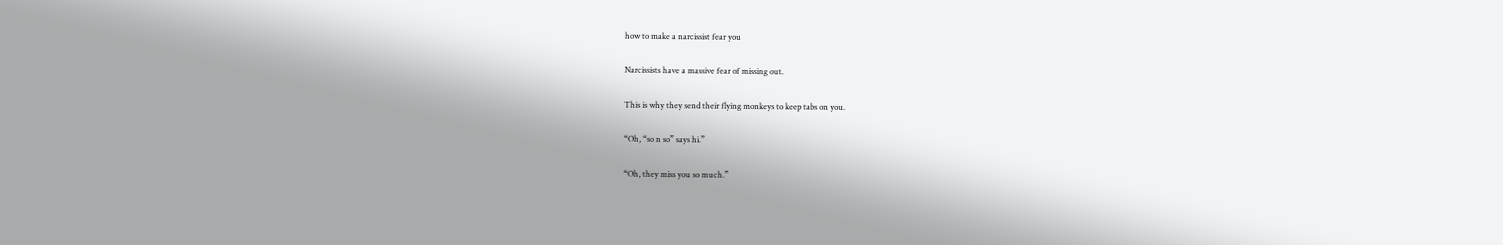how to make a narcissist fear you

Narcissists have a massive fear of missing out.

This is why they send their flying monkeys to keep tabs on you.

“Oh, “so n so” says hi.”

“Oh, they miss you so much.”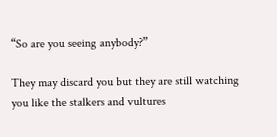“So are you seeing anybody?”

They may discard you but they are still watching you like the stalkers and vultures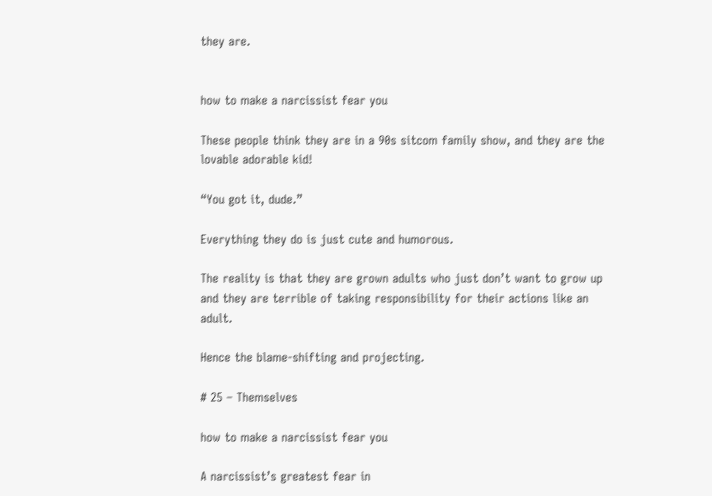they are.


how to make a narcissist fear you

These people think they are in a 90s sitcom family show, and they are the lovable adorable kid!

“You got it, dude.”

Everything they do is just cute and humorous.

The reality is that they are grown adults who just don’t want to grow up and they are terrible of taking responsibility for their actions like an adult.

Hence the blame-shifting and projecting.

# 25 – Themselves

how to make a narcissist fear you

A narcissist’s greatest fear in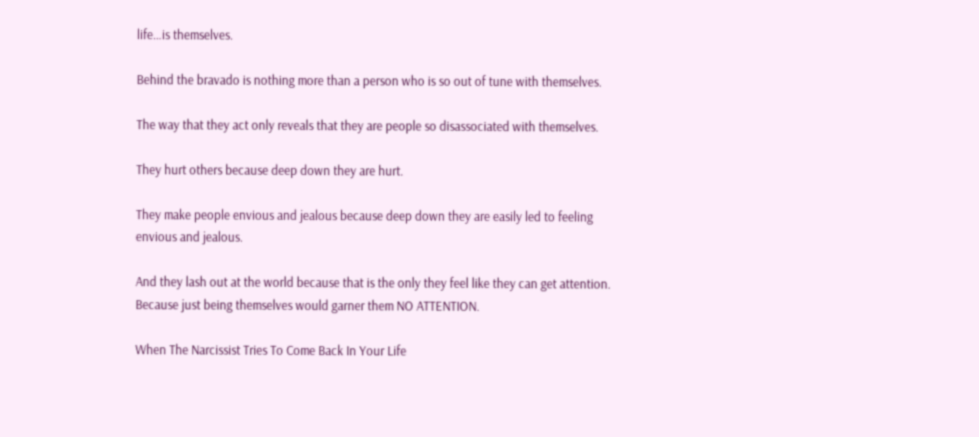life…is themselves.

Behind the bravado is nothing more than a person who is so out of tune with themselves.

The way that they act only reveals that they are people so disassociated with themselves.

They hurt others because deep down they are hurt.

They make people envious and jealous because deep down they are easily led to feeling envious and jealous.

And they lash out at the world because that is the only they feel like they can get attention. Because just being themselves would garner them NO ATTENTION.

When The Narcissist Tries To Come Back In Your Life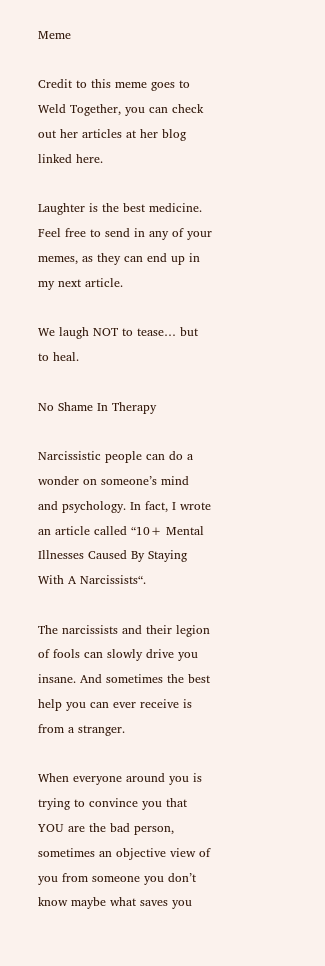Meme

Credit to this meme goes to Weld Together, you can check out her articles at her blog linked here.

Laughter is the best medicine. Feel free to send in any of your memes, as they can end up in my next article.

We laugh NOT to tease… but to heal.

No Shame In Therapy

Narcissistic people can do a wonder on someone’s mind and psychology. In fact, I wrote an article called “10+ Mental Illnesses Caused By Staying With A Narcissists“.

The narcissists and their legion of fools can slowly drive you insane. And sometimes the best help you can ever receive is from a stranger.

When everyone around you is trying to convince you that YOU are the bad person, sometimes an objective view of you from someone you don’t know maybe what saves you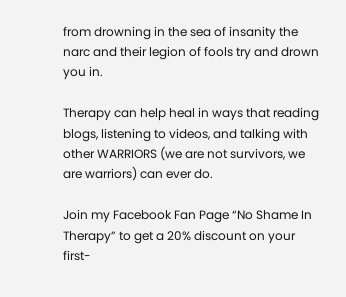from drowning in the sea of insanity the narc and their legion of fools try and drown you in.

Therapy can help heal in ways that reading blogs, listening to videos, and talking with other WARRIORS (we are not survivors, we are warriors) can ever do.

Join my Facebook Fan Page “No Shame In Therapy” to get a 20% discount on your first-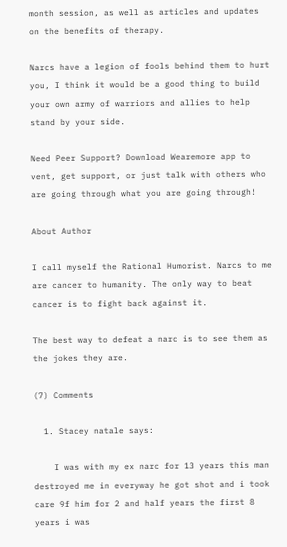month session, as well as articles and updates on the benefits of therapy.

Narcs have a legion of fools behind them to hurt you, I think it would be a good thing to build your own army of warriors and allies to help stand by your side.

Need Peer Support? Download Wearemore app to vent, get support, or just talk with others who are going through what you are going through!

About Author

I call myself the Rational Humorist. Narcs to me are cancer to humanity. The only way to beat cancer is to fight back against it.

The best way to defeat a narc is to see them as the jokes they are.

(7) Comments

  1. Stacey natale says:

    I was with my ex narc for 13 years this man destroyed me in everyway he got shot and i took care 9f him for 2 and half years the first 8 years i was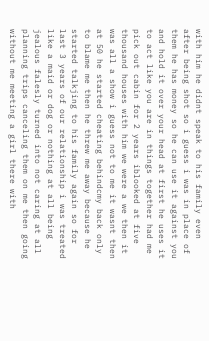with him he didnt speak to his family even after being shot so i guess i was in place of them he has money so he can use it against you and hold it over your head at first he uses it to act like you are in things together had me pick out cabin for 2 years iblooked at five thousand houses with him we were a we then it was all a show i guess not to me it wasnt then at 50 he started cheating behindcmy back only to blame me then he threw me away because he started talkjing to his family again so for last 3 years of our relationship i was treated like a maid or dog or nothing at all being jealous falesly turned into not caring at all planning trips canceling them on me then going without me meeting a girl there with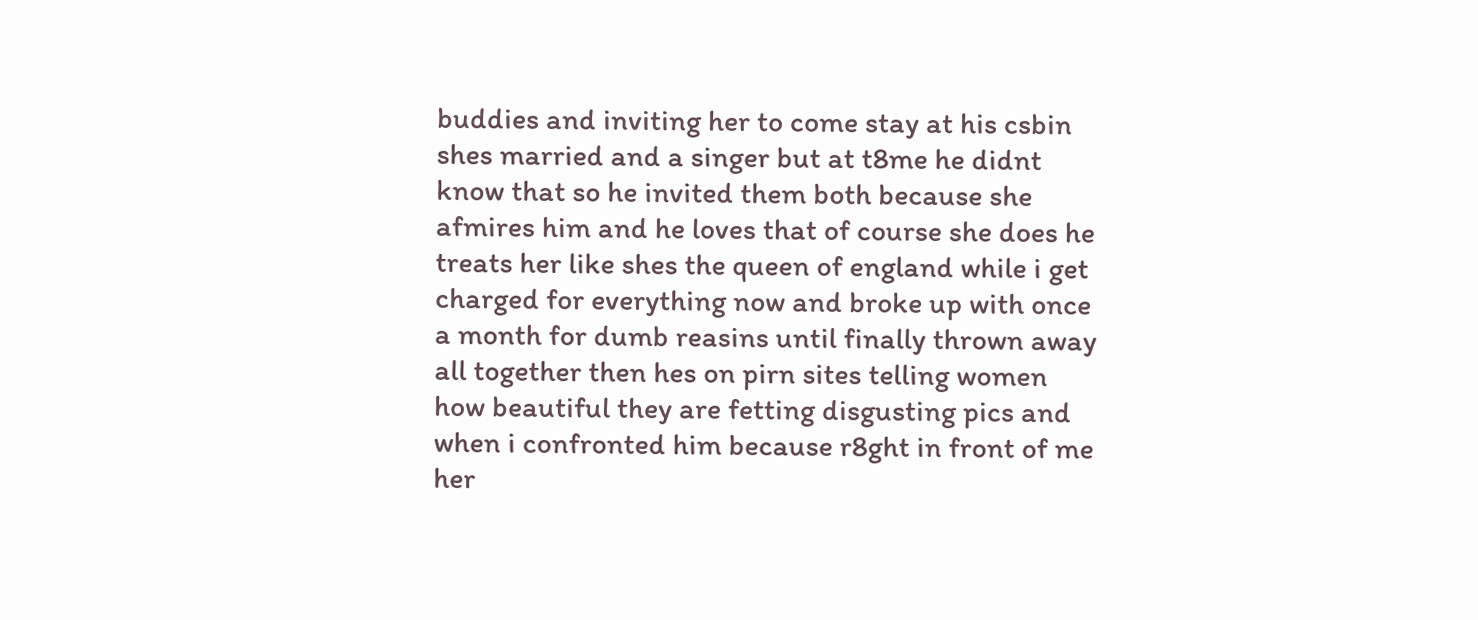buddies and inviting her to come stay at his csbin shes married and a singer but at t8me he didnt know that so he invited them both because she afmires him and he loves that of course she does he treats her like shes the queen of england while i get charged for everything now and broke up with once a month for dumb reasins until finally thrown away all together then hes on pirn sites telling women how beautiful they are fetting disgusting pics and when i confronted him because r8ght in front of me her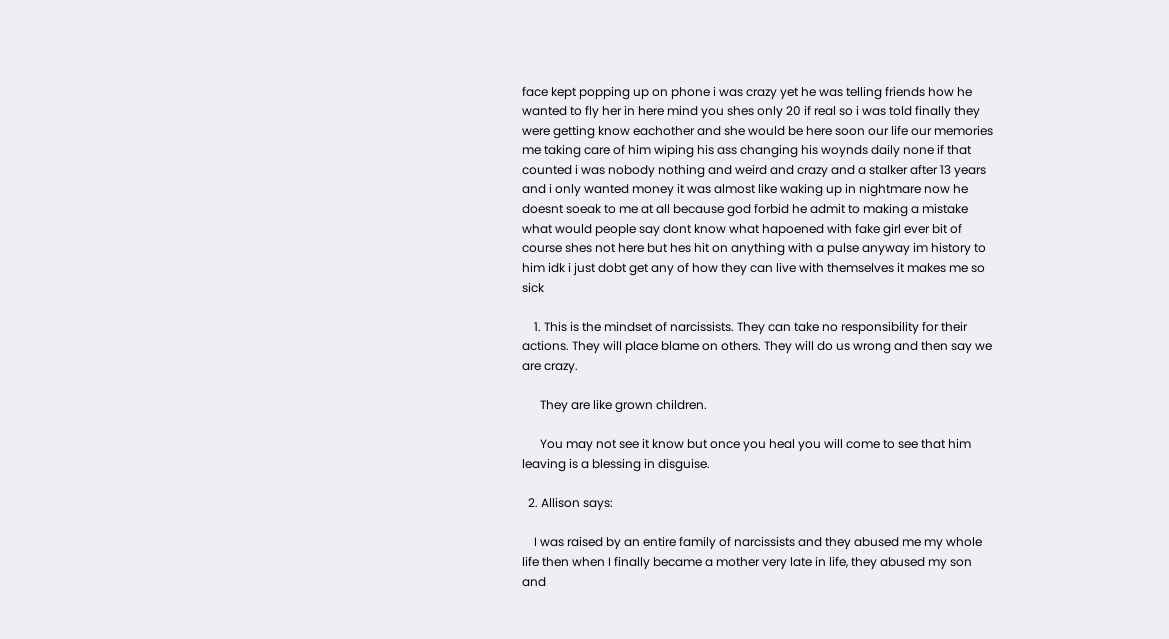face kept popping up on phone i was crazy yet he was telling friends how he wanted to fly her in here mind you shes only 20 if real so i was told finally they were getting know eachother and she would be here soon our life our memories me taking care of him wiping his ass changing his woynds daily none if that counted i was nobody nothing and weird and crazy and a stalker after 13 years and i only wanted money it was almost like waking up in nightmare now he doesnt soeak to me at all because god forbid he admit to making a mistake what would people say dont know what hapoened with fake girl ever bit of course shes not here but hes hit on anything with a pulse anyway im history to him idk i just dobt get any of how they can live with themselves it makes me so sick

    1. This is the mindset of narcissists. They can take no responsibility for their actions. They will place blame on others. They will do us wrong and then say we are crazy.

      They are like grown children.

      You may not see it know but once you heal you will come to see that him leaving is a blessing in disguise.

  2. Allison says:

    I was raised by an entire family of narcissists and they abused me my whole life then when I finally became a mother very late in life, they abused my son and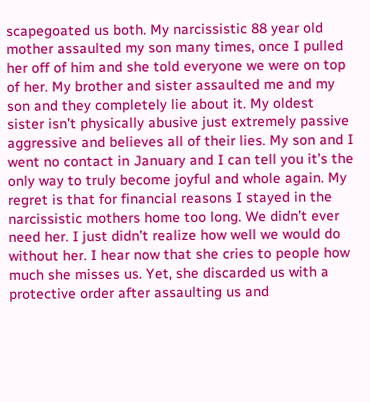scapegoated us both. My narcissistic 88 year old mother assaulted my son many times, once I pulled her off of him and she told everyone we were on top of her. My brother and sister assaulted me and my son and they completely lie about it. My oldest sister isn’t physically abusive just extremely passive aggressive and believes all of their lies. My son and I went no contact in January and I can tell you it’s the only way to truly become joyful and whole again. My regret is that for financial reasons I stayed in the narcissistic mothers home too long. We didn’t ever need her. I just didn’t realize how well we would do without her. I hear now that she cries to people how much she misses us. Yet, she discarded us with a protective order after assaulting us and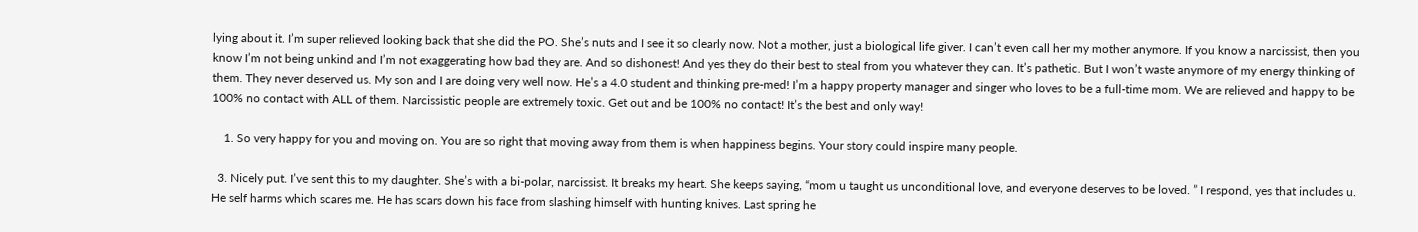lying about it. I’m super relieved looking back that she did the PO. She’s nuts and I see it so clearly now. Not a mother, just a biological life giver. I can’t even call her my mother anymore. If you know a narcissist, then you know I’m not being unkind and I’m not exaggerating how bad they are. And so dishonest! And yes they do their best to steal from you whatever they can. It’s pathetic. But I won’t waste anymore of my energy thinking of them. They never deserved us. My son and I are doing very well now. He’s a 4.0 student and thinking pre-med! I’m a happy property manager and singer who loves to be a full-time mom. We are relieved and happy to be 100% no contact with ALL of them. Narcissistic people are extremely toxic. Get out and be 100% no contact! It’s the best and only way!

    1. So very happy for you and moving on. You are so right that moving away from them is when happiness begins. Your story could inspire many people.

  3. Nicely put. I’ve sent this to my daughter. She’s with a bi-polar, narcissist. It breaks my heart. She keeps saying, “mom u taught us unconditional love, and everyone deserves to be loved. ” I respond, yes that includes u. He self harms which scares me. He has scars down his face from slashing himself with hunting knives. Last spring he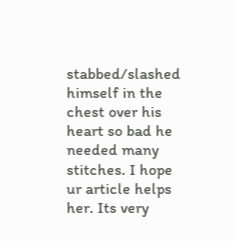stabbed/slashed himself in the chest over his heart so bad he needed many stitches. I hope ur article helps her. Its very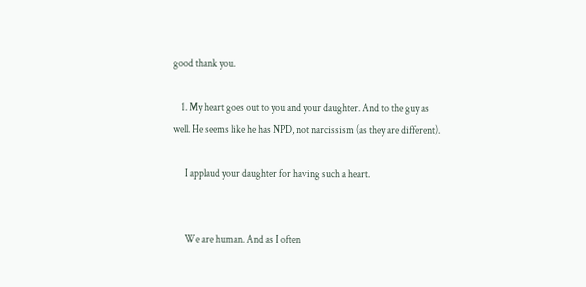good thank you.

    1. My heart goes out to you and your daughter. And to the guy as well. He seems like he has NPD, not narcissism (as they are different).

      I applaud your daughter for having such a heart.


      We are human. And as I often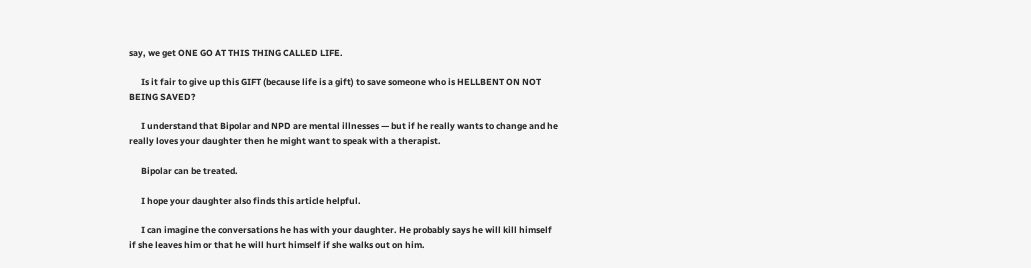say, we get ONE GO AT THIS THING CALLED LIFE.

      Is it fair to give up this GIFT (because life is a gift) to save someone who is HELLBENT ON NOT BEING SAVED?

      I understand that Bipolar and NPD are mental illnesses — but if he really wants to change and he really loves your daughter then he might want to speak with a therapist.

      Bipolar can be treated.

      I hope your daughter also finds this article helpful.

      I can imagine the conversations he has with your daughter. He probably says he will kill himself if she leaves him or that he will hurt himself if she walks out on him.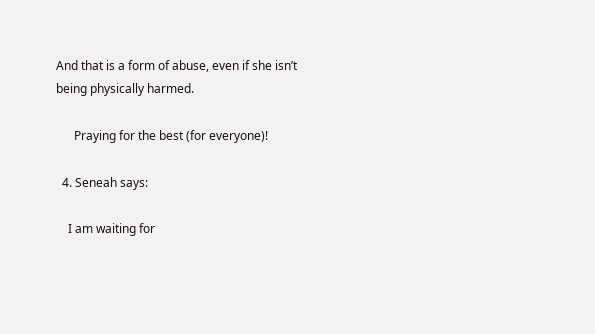And that is a form of abuse, even if she isn’t being physically harmed.

      Praying for the best (for everyone)!

  4. Seneah says:

    I am waiting for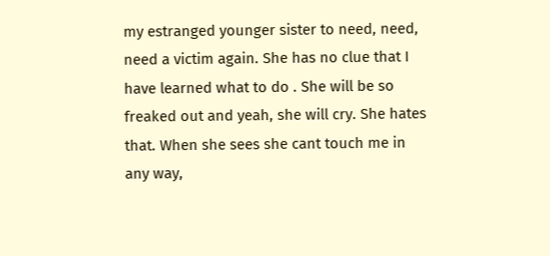my estranged younger sister to need, need, need a victim again. She has no clue that I have learned what to do . She will be so freaked out and yeah, she will cry. She hates that. When she sees she cant touch me in any way,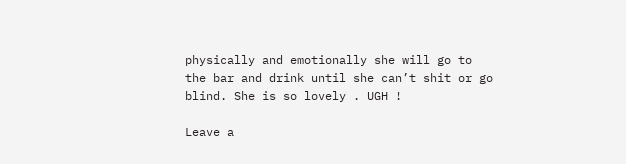physically and emotionally she will go to the bar and drink until she can’t shit or go blind. She is so lovely . UGH !

Leave a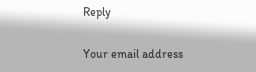Reply

Your email address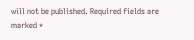will not be published. Required fields are marked *